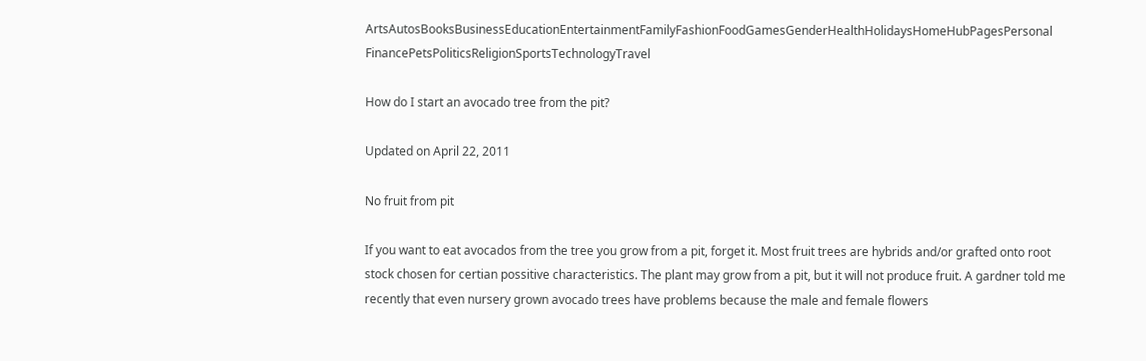ArtsAutosBooksBusinessEducationEntertainmentFamilyFashionFoodGamesGenderHealthHolidaysHomeHubPagesPersonal FinancePetsPoliticsReligionSportsTechnologyTravel

How do I start an avocado tree from the pit?

Updated on April 22, 2011

No fruit from pit

If you want to eat avocados from the tree you grow from a pit, forget it. Most fruit trees are hybrids and/or grafted onto root stock chosen for certian possitive characteristics. The plant may grow from a pit, but it will not produce fruit. A gardner told me recently that even nursery grown avocado trees have problems because the male and female flowers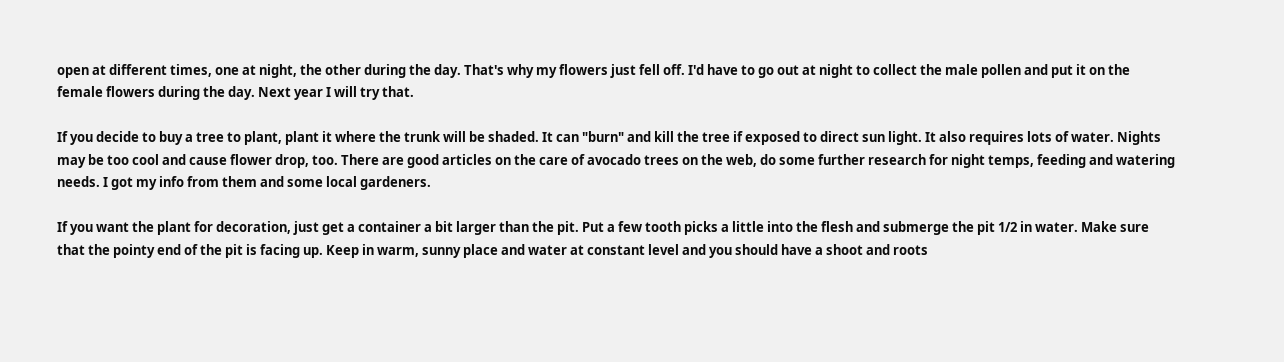open at different times, one at night, the other during the day. That's why my flowers just fell off. I'd have to go out at night to collect the male pollen and put it on the female flowers during the day. Next year I will try that.

If you decide to buy a tree to plant, plant it where the trunk will be shaded. It can "burn" and kill the tree if exposed to direct sun light. It also requires lots of water. Nights may be too cool and cause flower drop, too. There are good articles on the care of avocado trees on the web, do some further research for night temps, feeding and watering needs. I got my info from them and some local gardeners.

If you want the plant for decoration, just get a container a bit larger than the pit. Put a few tooth picks a little into the flesh and submerge the pit 1/2 in water. Make sure that the pointy end of the pit is facing up. Keep in warm, sunny place and water at constant level and you should have a shoot and roots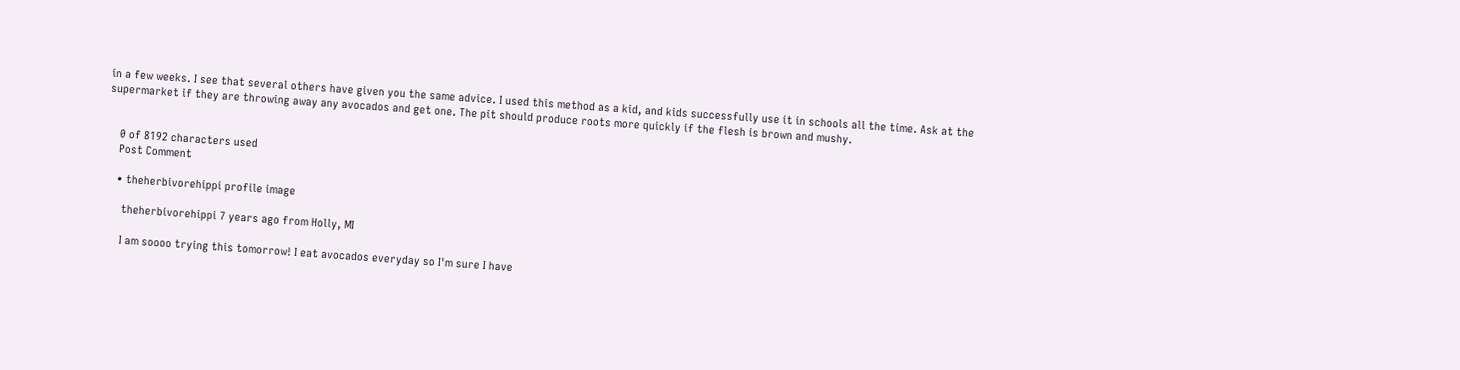in a few weeks. I see that several others have given you the same advice. I used this method as a kid, and kids successfully use it in schools all the time. Ask at the supermarket if they are throwing away any avocados and get one. The pit should produce roots more quickly if the flesh is brown and mushy.


    0 of 8192 characters used
    Post Comment

    • theherbivorehippi profile image

      theherbivorehippi 7 years ago from Holly, MI

      I am soooo trying this tomorrow! I eat avocados everyday so I'm sure I have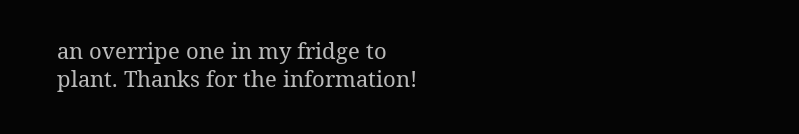an overripe one in my fridge to plant. Thanks for the information!